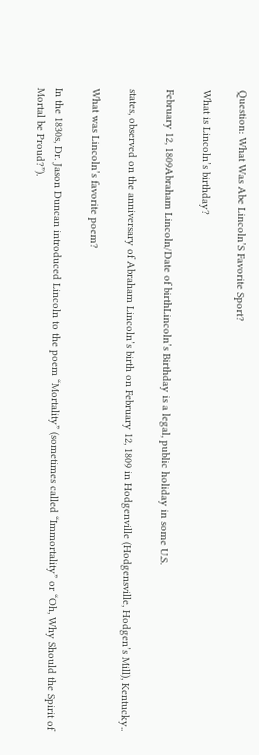Question: What Was Abe Lincoln’S Favorite Sport?

What is Lincoln’s birthday?

February 12, 1809Abraham Lincoln/Date of birthLincoln’s Birthday is a legal, public holiday in some U.S.

states, observed on the anniversary of Abraham Lincoln’s birth on February 12, 1809 in Hodgenville (Hodgensville, Hodgen’s Mill), Kentucky..

What was Lincoln’s favorite poem?

In the 1830s, Dr. Jason Duncan introduced Lincoln to the poem “Mortality” (sometimes called “Immortality” or “Oh, Why Should the Spirit of Mortal be Proud?”).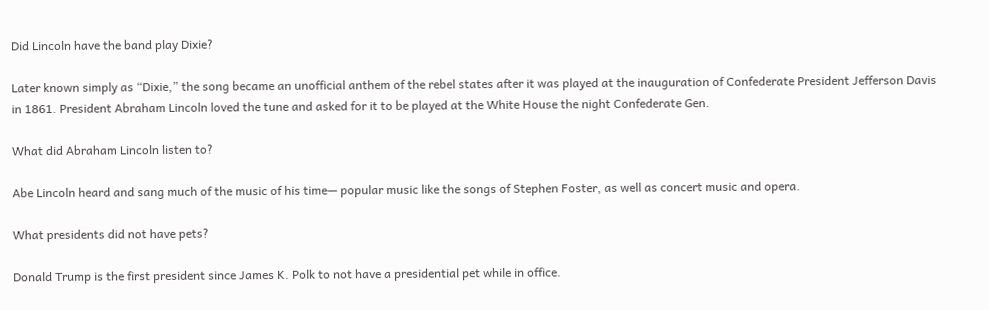Did Lincoln have the band play Dixie?

Later known simply as “Dixie,” the song became an unofficial anthem of the rebel states after it was played at the inauguration of Confederate President Jefferson Davis in 1861. President Abraham Lincoln loved the tune and asked for it to be played at the White House the night Confederate Gen.

What did Abraham Lincoln listen to?

Abe Lincoln heard and sang much of the music of his time— popular music like the songs of Stephen Foster, as well as concert music and opera.

What presidents did not have pets?

Donald Trump is the first president since James K. Polk to not have a presidential pet while in office.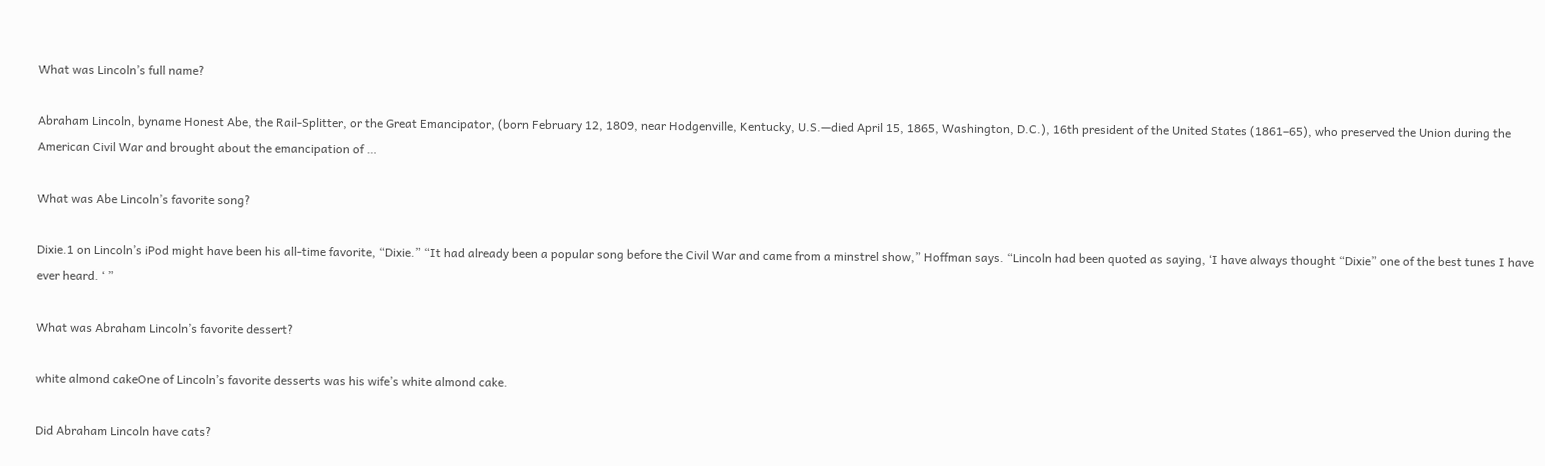What was Lincoln’s full name?

Abraham Lincoln, byname Honest Abe, the Rail-Splitter, or the Great Emancipator, (born February 12, 1809, near Hodgenville, Kentucky, U.S.—died April 15, 1865, Washington, D.C.), 16th president of the United States (1861–65), who preserved the Union during the American Civil War and brought about the emancipation of …

What was Abe Lincoln’s favorite song?

Dixie.1 on Lincoln’s iPod might have been his all-time favorite, “Dixie.” “It had already been a popular song before the Civil War and came from a minstrel show,” Hoffman says. “Lincoln had been quoted as saying, ‘I have always thought “Dixie” one of the best tunes I have ever heard. ‘ ”

What was Abraham Lincoln’s favorite dessert?

white almond cakeOne of Lincoln’s favorite desserts was his wife’s white almond cake.

Did Abraham Lincoln have cats?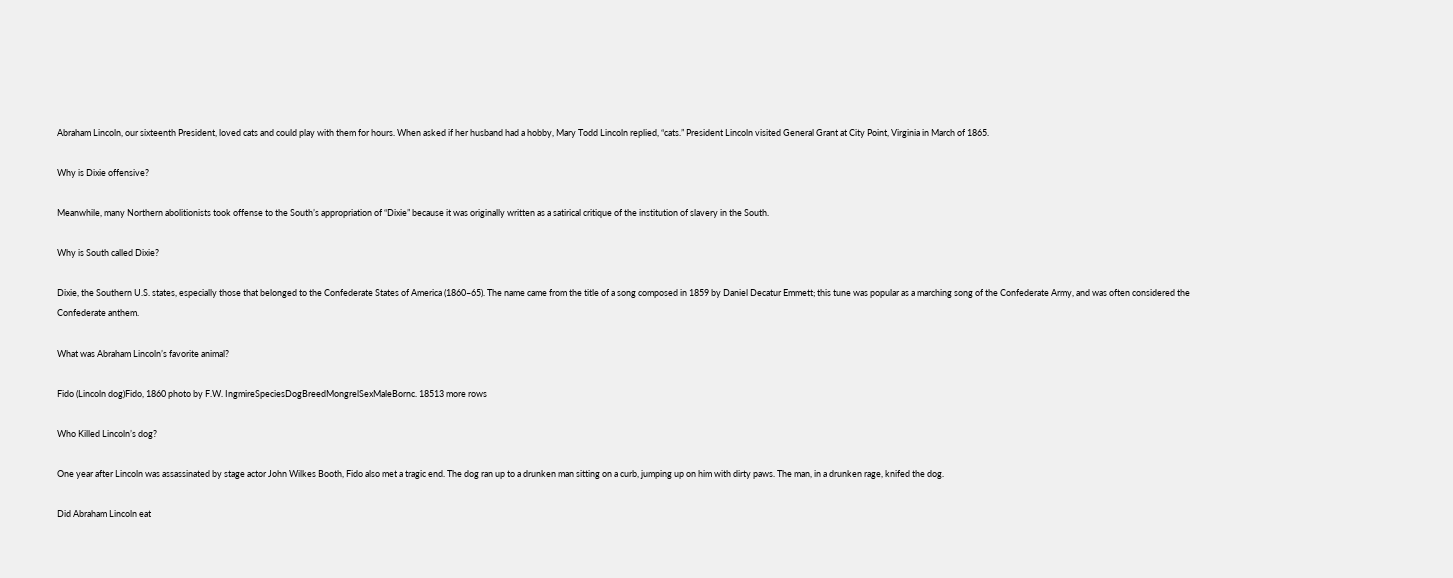Abraham Lincoln, our sixteenth President, loved cats and could play with them for hours. When asked if her husband had a hobby, Mary Todd Lincoln replied, “cats.” President Lincoln visited General Grant at City Point, Virginia in March of 1865.

Why is Dixie offensive?

Meanwhile, many Northern abolitionists took offense to the South’s appropriation of “Dixie” because it was originally written as a satirical critique of the institution of slavery in the South.

Why is South called Dixie?

Dixie, the Southern U.S. states, especially those that belonged to the Confederate States of America (1860–65). The name came from the title of a song composed in 1859 by Daniel Decatur Emmett; this tune was popular as a marching song of the Confederate Army, and was often considered the Confederate anthem.

What was Abraham Lincoln’s favorite animal?

Fido (Lincoln dog)Fido, 1860 photo by F.W. IngmireSpeciesDogBreedMongrelSexMaleBornc. 18513 more rows

Who Killed Lincoln’s dog?

One year after Lincoln was assassinated by stage actor John Wilkes Booth, Fido also met a tragic end. The dog ran up to a drunken man sitting on a curb, jumping up on him with dirty paws. The man, in a drunken rage, knifed the dog.

Did Abraham Lincoln eat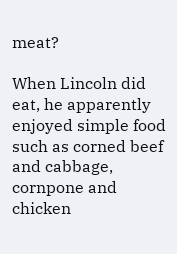meat?

When Lincoln did eat, he apparently enjoyed simple food such as corned beef and cabbage, cornpone and chicken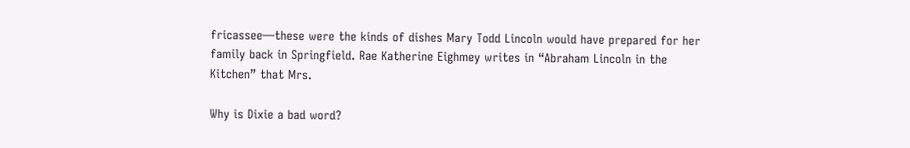fricassee—these were the kinds of dishes Mary Todd Lincoln would have prepared for her family back in Springfield. Rae Katherine Eighmey writes in “Abraham Lincoln in the Kitchen” that Mrs.

Why is Dixie a bad word?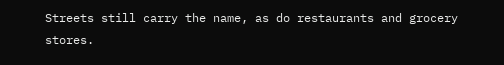Streets still carry the name, as do restaurants and grocery stores.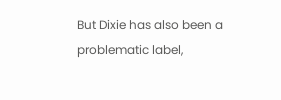But Dixie has also been a problematic label,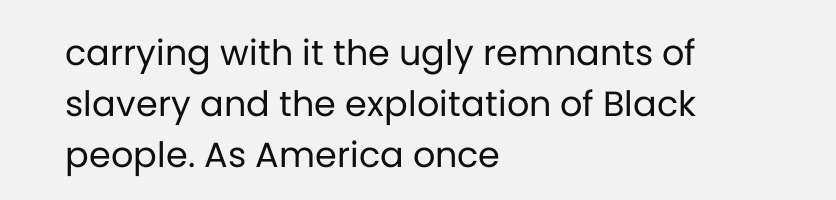carrying with it the ugly remnants of slavery and the exploitation of Black people. As America once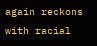again reckons with racial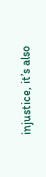injustice, it’s also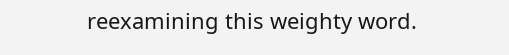reexamining this weighty word.